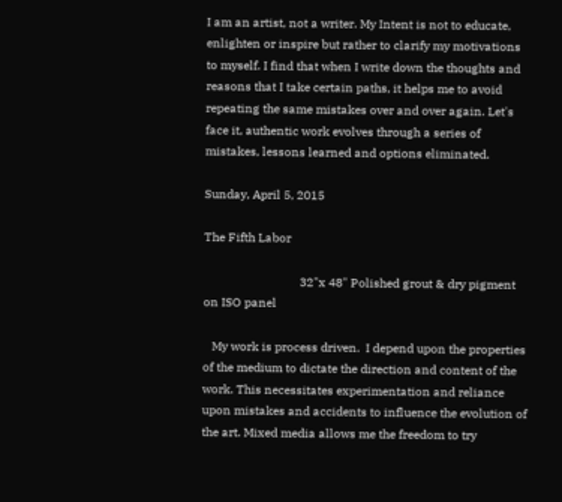I am an artist, not a writer. My Intent is not to educate, enlighten or inspire but rather to clarify my motivations to myself. I find that when I write down the thoughts and reasons that I take certain paths, it helps me to avoid repeating the same mistakes over and over again. Let's face it, authentic work evolves through a series of mistakes, lessons learned and options eliminated.

Sunday, April 5, 2015

The Fifth Labor

                                32"x 48" Polished grout & dry pigment on ISO panel

   My work is process driven.  I depend upon the properties of the medium to dictate the direction and content of the work. This necessitates experimentation and reliance upon mistakes and accidents to influence the evolution of the art. Mixed media allows me the freedom to try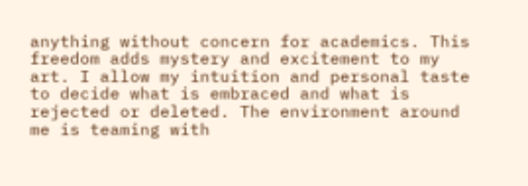anything without concern for academics. This freedom adds mystery and excitement to my art. I allow my intuition and personal taste to decide what is embraced and what is rejected or deleted. The environment around me is teaming with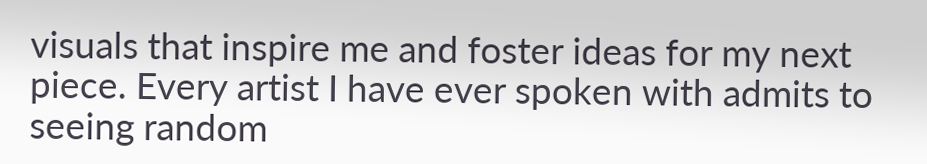visuals that inspire me and foster ideas for my next piece. Every artist I have ever spoken with admits to seeing random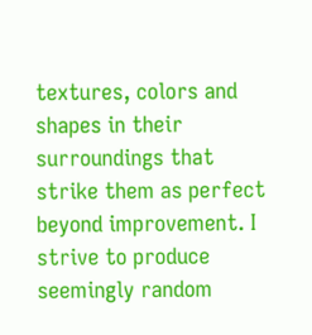textures, colors and shapes in their surroundings that strike them as perfect beyond improvement. I strive to produce seemingly random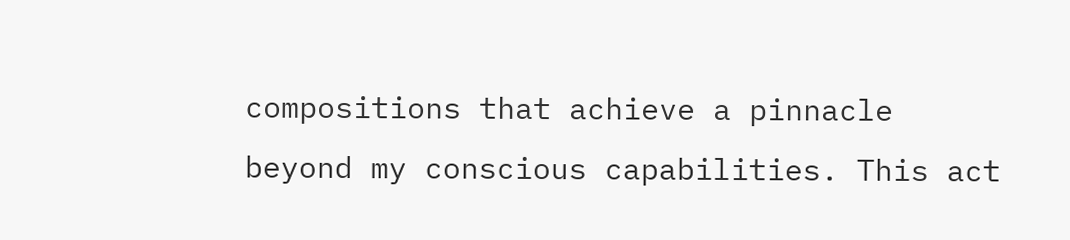compositions that achieve a pinnacle beyond my conscious capabilities. This act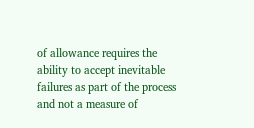of allowance requires the ability to accept inevitable failures as part of the process and not a measure of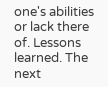one's abilities or lack there of. Lessons learned. The next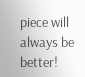piece will always be better!